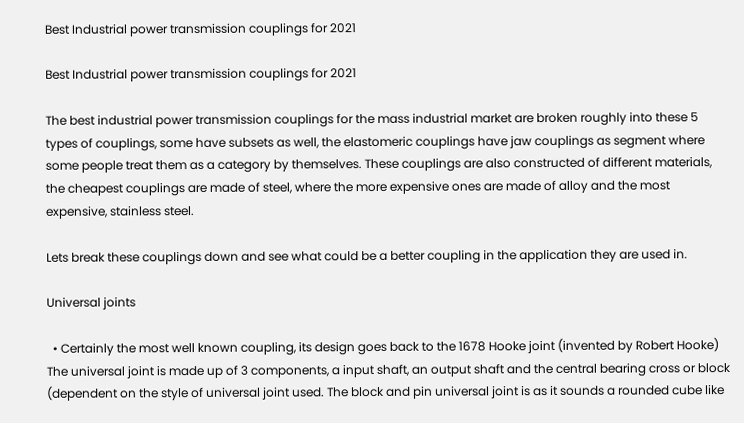Best Industrial power transmission couplings for 2021

Best Industrial power transmission couplings for 2021

The best industrial power transmission couplings for the mass industrial market are broken roughly into these 5 types of couplings, some have subsets as well, the elastomeric couplings have jaw couplings as segment where some people treat them as a category by themselves. These couplings are also constructed of different materials, the cheapest couplings are made of steel, where the more expensive ones are made of alloy and the most expensive, stainless steel.

Lets break these couplings down and see what could be a better coupling in the application they are used in.

Universal joints

  • Certainly the most well known coupling, its design goes back to the 1678 Hooke joint (invented by Robert Hooke) The universal joint is made up of 3 components, a input shaft, an output shaft and the central bearing cross or block (dependent on the style of universal joint used. The block and pin universal joint is as it sounds a rounded cube like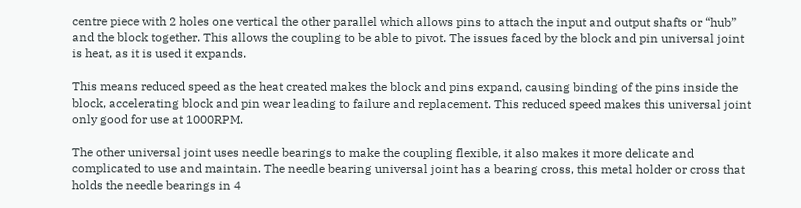centre piece with 2 holes one vertical the other parallel which allows pins to attach the input and output shafts or “hub” and the block together. This allows the coupling to be able to pivot. The issues faced by the block and pin universal joint is heat, as it is used it expands.

This means reduced speed as the heat created makes the block and pins expand, causing binding of the pins inside the block, accelerating block and pin wear leading to failure and replacement. This reduced speed makes this universal joint only good for use at 1000RPM.

The other universal joint uses needle bearings to make the coupling flexible, it also makes it more delicate and complicated to use and maintain. The needle bearing universal joint has a bearing cross, this metal holder or cross that holds the needle bearings in 4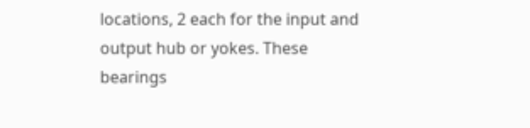locations, 2 each for the input and output hub or yokes. These bearings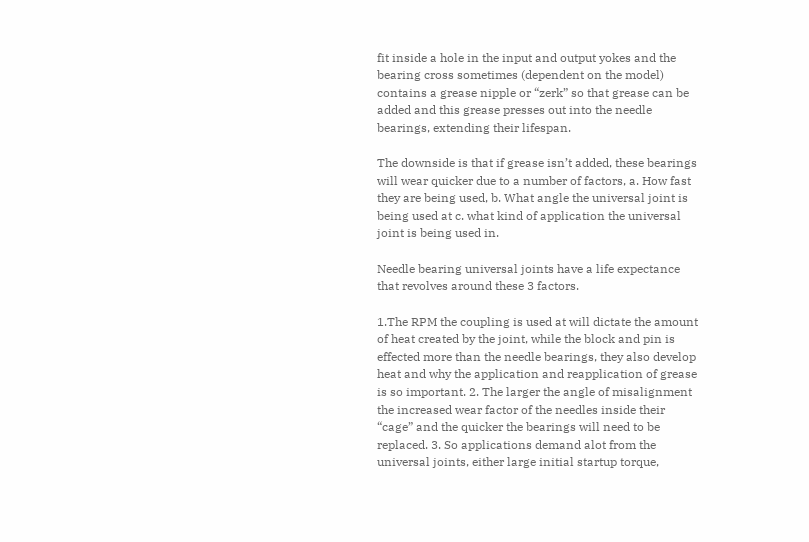fit inside a hole in the input and output yokes and the bearing cross sometimes (dependent on the model) contains a grease nipple or “zerk” so that grease can be added and this grease presses out into the needle bearings, extending their lifespan.

The downside is that if grease isn’t added, these bearings will wear quicker due to a number of factors, a. How fast they are being used, b. What angle the universal joint is being used at c. what kind of application the universal joint is being used in.

Needle bearing universal joints have a life expectance that revolves around these 3 factors.

1.The RPM the coupling is used at will dictate the amount of heat created by the joint, while the block and pin is effected more than the needle bearings, they also develop heat and why the application and reapplication of grease is so important. 2. The larger the angle of misalignment the increased wear factor of the needles inside their “cage” and the quicker the bearings will need to be replaced. 3. So applications demand alot from the universal joints, either large initial startup torque,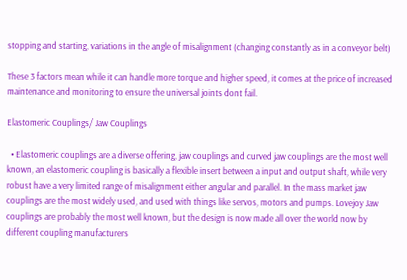stopping and starting, variations in the angle of misalignment (changing constantly as in a conveyor belt)

These 3 factors mean while it can handle more torque and higher speed, it comes at the price of increased maintenance and monitoring to ensure the universal joints dont fail.

Elastomeric Couplings/ Jaw Couplings

  • Elastomeric couplings are a diverse offering, jaw couplings and curved jaw couplings are the most well known, an elastomeric coupling is basically a flexible insert between a input and output shaft, while very robust have a very limited range of misalignment either angular and parallel. In the mass market jaw couplings are the most widely used, and used with things like servos, motors and pumps. Lovejoy Jaw couplings are probably the most well known, but the design is now made all over the world now by different coupling manufacturers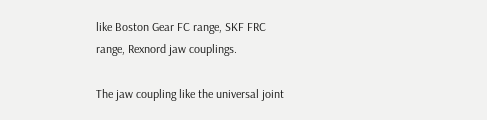like Boston Gear FC range, SKF FRC range, Rexnord jaw couplings.

The jaw coupling like the universal joint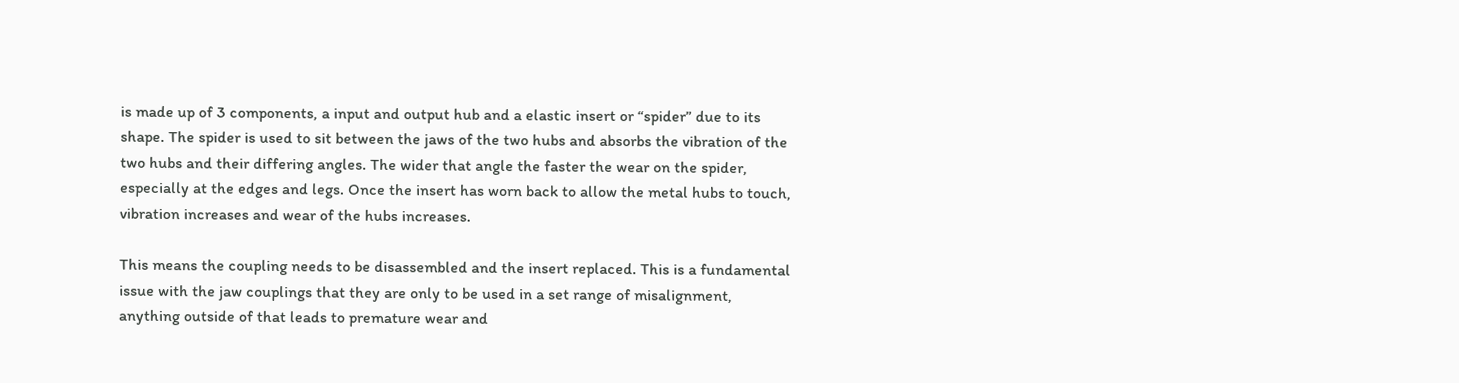is made up of 3 components, a input and output hub and a elastic insert or “spider” due to its shape. The spider is used to sit between the jaws of the two hubs and absorbs the vibration of the two hubs and their differing angles. The wider that angle the faster the wear on the spider, especially at the edges and legs. Once the insert has worn back to allow the metal hubs to touch, vibration increases and wear of the hubs increases.

This means the coupling needs to be disassembled and the insert replaced. This is a fundamental issue with the jaw couplings that they are only to be used in a set range of misalignment, anything outside of that leads to premature wear and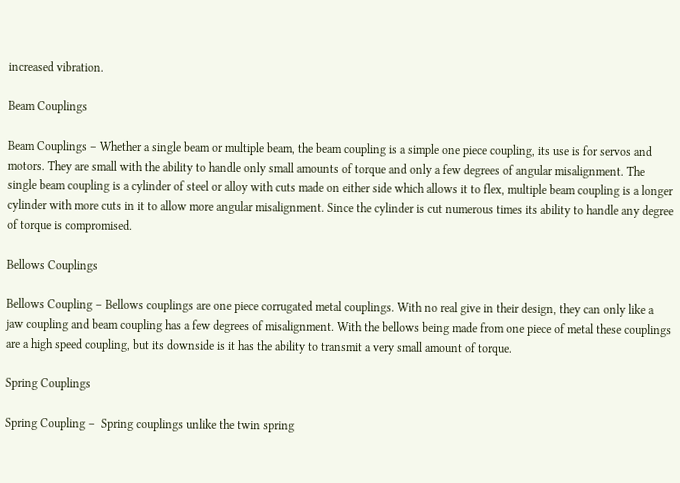increased vibration.

Beam Couplings

Beam Couplings – Whether a single beam or multiple beam, the beam coupling is a simple one piece coupling, its use is for servos and motors. They are small with the ability to handle only small amounts of torque and only a few degrees of angular misalignment. The single beam coupling is a cylinder of steel or alloy with cuts made on either side which allows it to flex, multiple beam coupling is a longer cylinder with more cuts in it to allow more angular misalignment. Since the cylinder is cut numerous times its ability to handle any degree of torque is compromised.

Bellows Couplings

Bellows Coupling – Bellows couplings are one piece corrugated metal couplings. With no real give in their design, they can only like a jaw coupling and beam coupling has a few degrees of misalignment. With the bellows being made from one piece of metal these couplings are a high speed coupling, but its downside is it has the ability to transmit a very small amount of torque.

Spring Couplings

Spring Coupling –  Spring couplings unlike the twin spring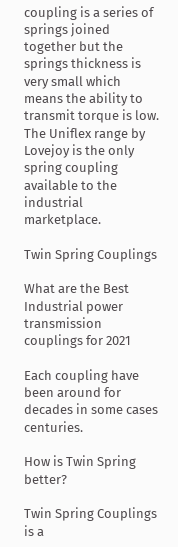coupling is a series of springs joined together but the springs thickness is very small which means the ability to transmit torque is low. The Uniflex range by Lovejoy is the only spring coupling available to the industrial marketplace.

Twin Spring Couplings

What are the Best Industrial power transmission couplings for 2021

Each coupling have been around for decades in some cases centuries.

How is Twin Spring better?

Twin Spring Couplings is a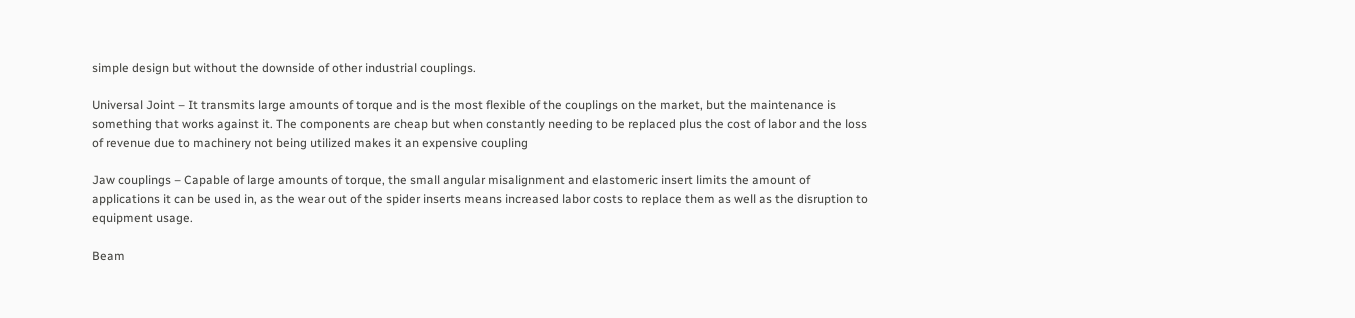simple design but without the downside of other industrial couplings.

Universal Joint – It transmits large amounts of torque and is the most flexible of the couplings on the market, but the maintenance is something that works against it. The components are cheap but when constantly needing to be replaced plus the cost of labor and the loss of revenue due to machinery not being utilized makes it an expensive coupling

Jaw couplings – Capable of large amounts of torque, the small angular misalignment and elastomeric insert limits the amount of applications it can be used in, as the wear out of the spider inserts means increased labor costs to replace them as well as the disruption to equipment usage.

Beam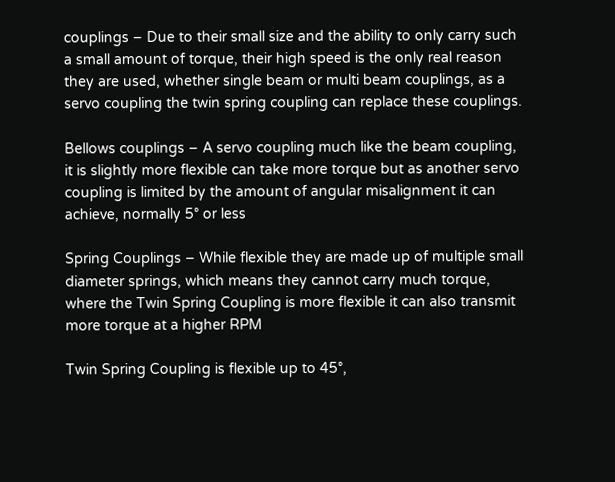couplings – Due to their small size and the ability to only carry such a small amount of torque, their high speed is the only real reason they are used, whether single beam or multi beam couplings, as a servo coupling the twin spring coupling can replace these couplings.

Bellows couplings – A servo coupling much like the beam coupling, it is slightly more flexible can take more torque but as another servo coupling is limited by the amount of angular misalignment it can achieve, normally 5° or less

Spring Couplings – While flexible they are made up of multiple small diameter springs, which means they cannot carry much torque, where the Twin Spring Coupling is more flexible it can also transmit more torque at a higher RPM

Twin Spring Coupling is flexible up to 45°,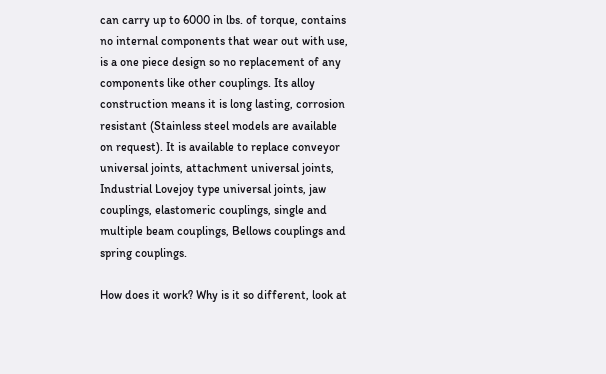can carry up to 6000 in lbs. of torque, contains no internal components that wear out with use, is a one piece design so no replacement of any components like other couplings. Its alloy construction means it is long lasting, corrosion resistant (Stainless steel models are available on request). It is available to replace conveyor universal joints, attachment universal joints, Industrial Lovejoy type universal joints, jaw couplings, elastomeric couplings, single and multiple beam couplings, Bellows couplings and spring couplings.

How does it work? Why is it so different, look at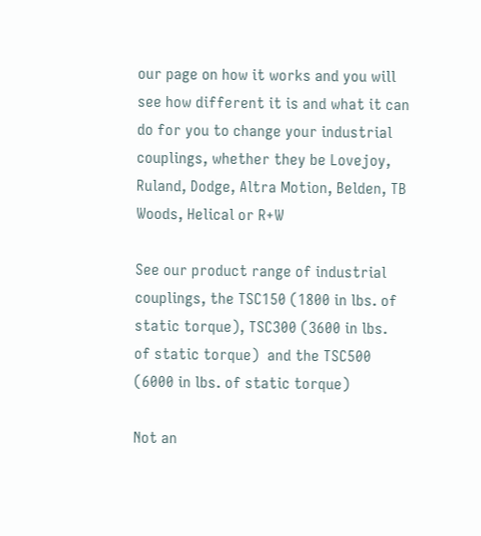our page on how it works and you will see how different it is and what it can do for you to change your industrial couplings, whether they be Lovejoy, Ruland, Dodge, Altra Motion, Belden, TB Woods, Helical or R+W

See our product range of industrial couplings, the TSC150 (1800 in lbs. of static torque), TSC300 (3600 in lbs. of static torque)  and the TSC500 (6000 in lbs. of static torque)

Not an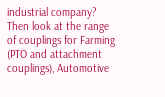industrial company? Then look at the range of couplings for Farming (PTO and attachment couplings), Automotive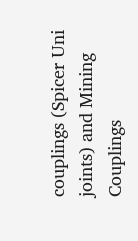couplings (Spicer Uni joints) and Mining Couplings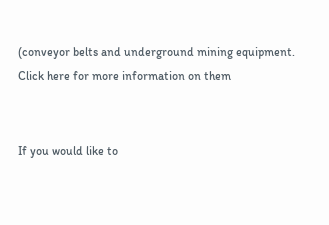(conveyor belts and underground mining equipment. Click here for more information on them


If you would like to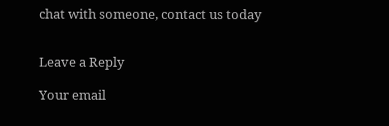chat with someone, contact us today


Leave a Reply

Your email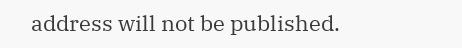address will not be published.